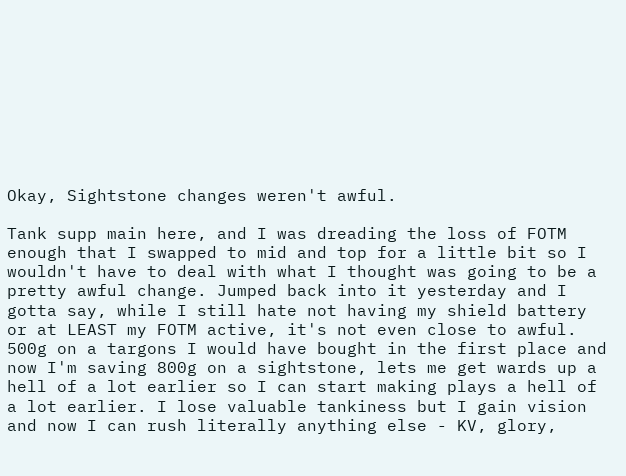Okay, Sightstone changes weren't awful.

Tank supp main here, and I was dreading the loss of FOTM enough that I swapped to mid and top for a little bit so I wouldn't have to deal with what I thought was going to be a pretty awful change. Jumped back into it yesterday and I gotta say, while I still hate not having my shield battery or at LEAST my FOTM active, it's not even close to awful. 500g on a targons I would have bought in the first place and now I'm saving 800g on a sightstone, lets me get wards up a hell of a lot earlier so I can start making plays a hell of a lot earlier. I lose valuable tankiness but I gain vision and now I can rush literally anything else - KV, glory,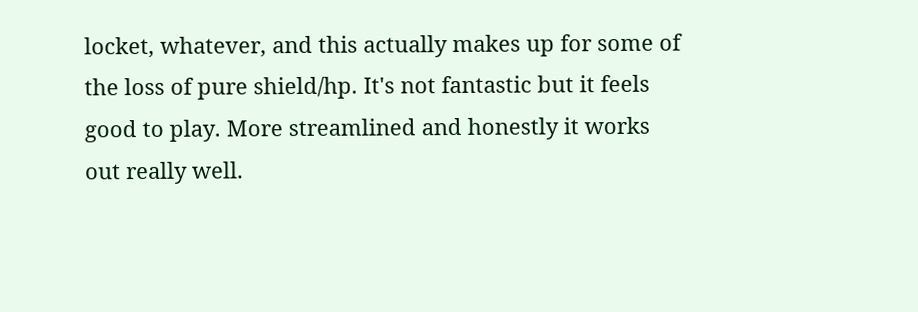locket, whatever, and this actually makes up for some of the loss of pure shield/hp. It's not fantastic but it feels good to play. More streamlined and honestly it works out really well.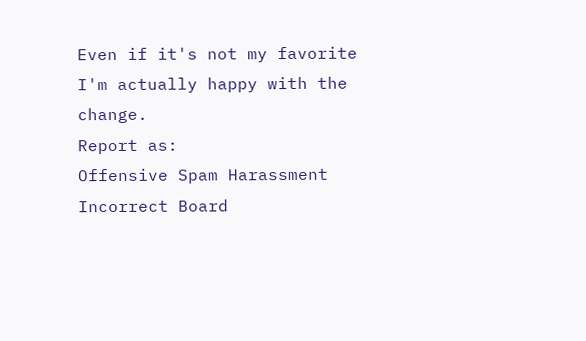Even if it's not my favorite I'm actually happy with the change.
Report as:
Offensive Spam Harassment Incorrect Board